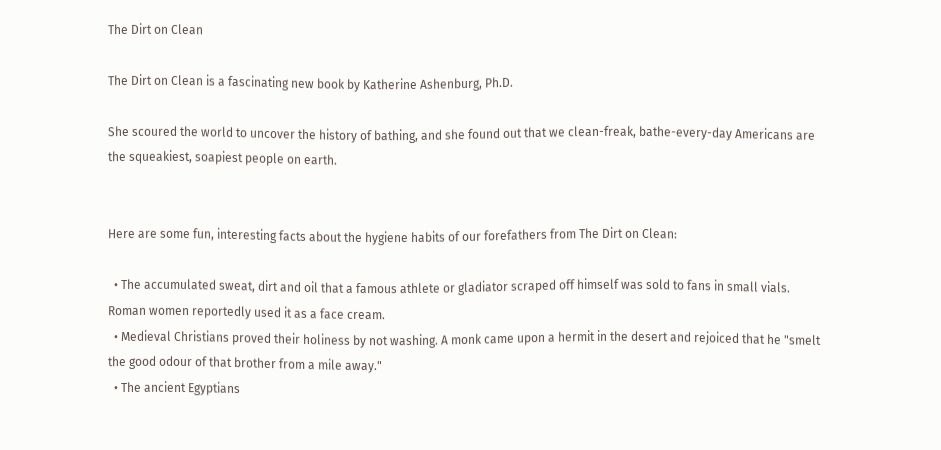The Dirt on Clean

The Dirt on Clean is a fascinating new book by Katherine Ashenburg, Ph.D.

She scoured the world to uncover the history of bathing, and she found out that we clean-freak, bathe-every-day Americans are the squeakiest, soapiest people on earth.


Here are some fun, interesting facts about the hygiene habits of our forefathers from The Dirt on Clean:

  • The accumulated sweat, dirt and oil that a famous athlete or gladiator scraped off himself was sold to fans in small vials. Roman women reportedly used it as a face cream.
  • Medieval Christians proved their holiness by not washing. A monk came upon a hermit in the desert and rejoiced that he "smelt the good odour of that brother from a mile away."
  • The ancient Egyptians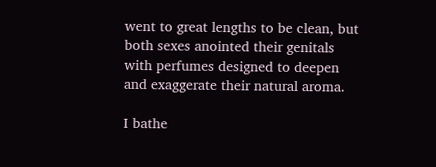went to great lengths to be clean, but both sexes anointed their genitals with perfumes designed to deepen and exaggerate their natural aroma.

I bathe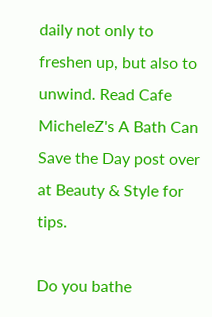daily not only to freshen up, but also to unwind. Read Cafe MicheleZ's A Bath Can Save the Day post over at Beauty & Style for tips.

Do you bathe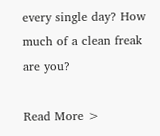every single day? How much of a clean freak are you?

Read More >